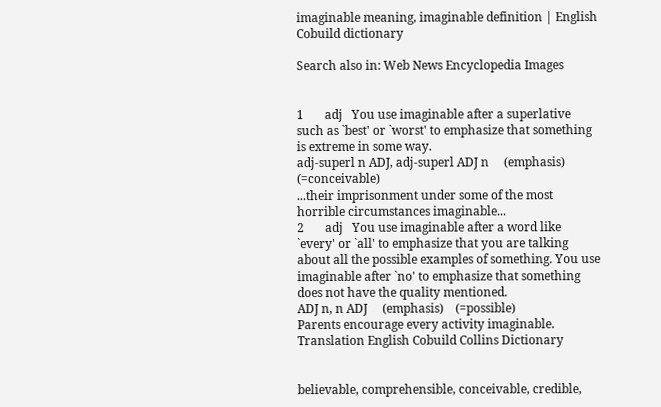imaginable meaning, imaginable definition | English Cobuild dictionary

Search also in: Web News Encyclopedia Images


1       adj   You use imaginable after a superlative such as `best' or `worst' to emphasize that something is extreme in some way.
adj-superl n ADJ, adj-superl ADJ n     (emphasis)    (=conceivable)
...their imprisonment under some of the most horrible circumstances imaginable...
2       adj   You use imaginable after a word like `every' or `all' to emphasize that you are talking about all the possible examples of something. You use imaginable after `no' to emphasize that something does not have the quality mentioned.
ADJ n, n ADJ     (emphasis)    (=possible)
Parents encourage every activity imaginable.
Translation English Cobuild Collins Dictionary


believable, comprehensible, conceivable, credible,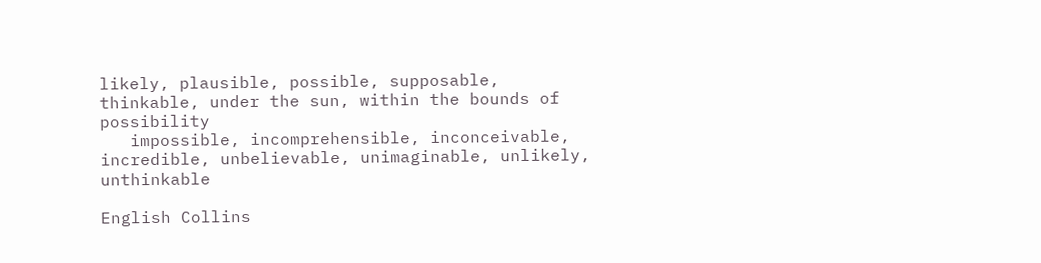likely, plausible, possible, supposable, thinkable, under the sun, within the bounds of possibility
   impossible, incomprehensible, inconceivable, incredible, unbelievable, unimaginable, unlikely, unthinkable

English Collins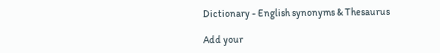Dictionary - English synonyms & Thesaurus

Add your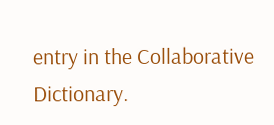entry in the Collaborative Dictionary.